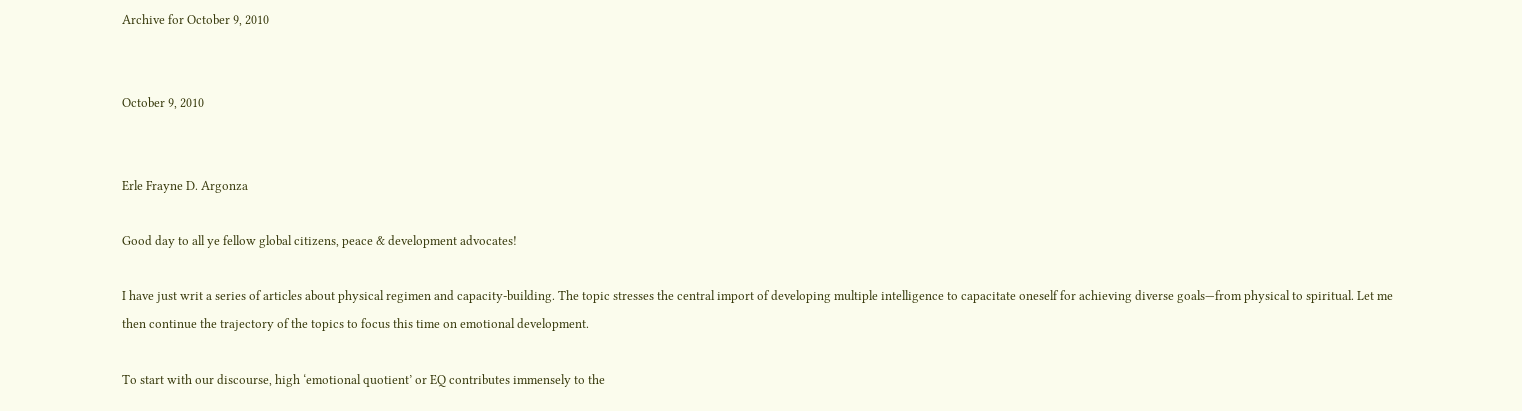Archive for October 9, 2010


October 9, 2010


Erle Frayne D. Argonza

Good day to all ye fellow global citizens, peace & development advocates!

I have just writ a series of articles about physical regimen and capacity-building. The topic stresses the central import of developing multiple intelligence to capacitate oneself for achieving diverse goals—from physical to spiritual. Let me then continue the trajectory of the topics to focus this time on emotional development.

To start with our discourse, high ‘emotional quotient’ or EQ contributes immensely to the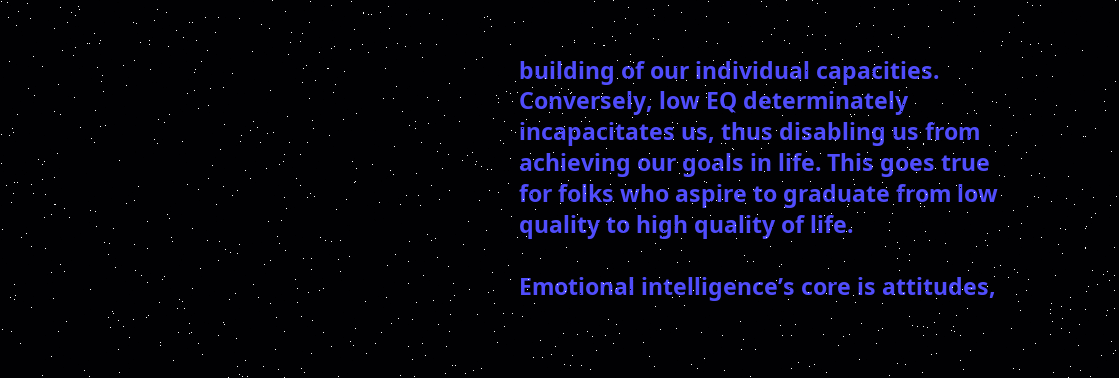building of our individual capacities. Conversely, low EQ determinately incapacitates us, thus disabling us from achieving our goals in life. This goes true for folks who aspire to graduate from low quality to high quality of life.

Emotional intelligence’s core is attitudes,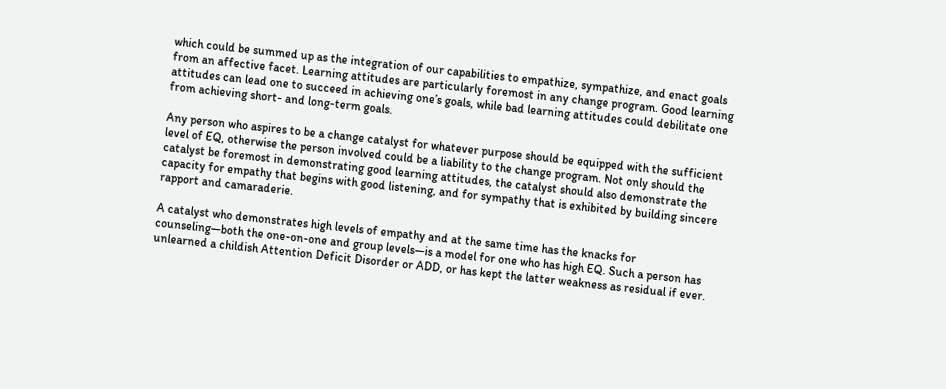which could be summed up as the integration of our capabilities to empathize, sympathize, and enact goals from an affective facet. Learning attitudes are particularly foremost in any change program. Good learning attitudes can lead one to succeed in achieving one’s goals, while bad learning attitudes could debilitate one from achieving short- and long-term goals.

Any person who aspires to be a change catalyst for whatever purpose should be equipped with the sufficient level of EQ, otherwise the person involved could be a liability to the change program. Not only should the catalyst be foremost in demonstrating good learning attitudes, the catalyst should also demonstrate the capacity for empathy that begins with good listening, and for sympathy that is exhibited by building sincere rapport and camaraderie.

A catalyst who demonstrates high levels of empathy and at the same time has the knacks for counseling—both the one-on-one and group levels—is a model for one who has high EQ. Such a person has unlearned a childish Attention Deficit Disorder or ADD, or has kept the latter weakness as residual if ever.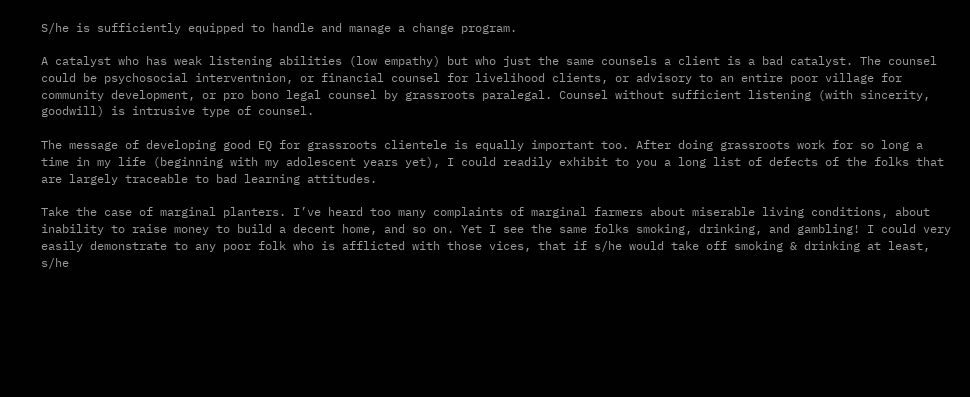S/he is sufficiently equipped to handle and manage a change program.

A catalyst who has weak listening abilities (low empathy) but who just the same counsels a client is a bad catalyst. The counsel could be psychosocial interventnion, or financial counsel for livelihood clients, or advisory to an entire poor village for community development, or pro bono legal counsel by grassroots paralegal. Counsel without sufficient listening (with sincerity, goodwill) is intrusive type of counsel.

The message of developing good EQ for grassroots clientele is equally important too. After doing grassroots work for so long a time in my life (beginning with my adolescent years yet), I could readily exhibit to you a long list of defects of the folks that are largely traceable to bad learning attitudes.

Take the case of marginal planters. I’ve heard too many complaints of marginal farmers about miserable living conditions, about inability to raise money to build a decent home, and so on. Yet I see the same folks smoking, drinking, and gambling! I could very easily demonstrate to any poor folk who is afflicted with those vices, that if s/he would take off smoking & drinking at least, s/he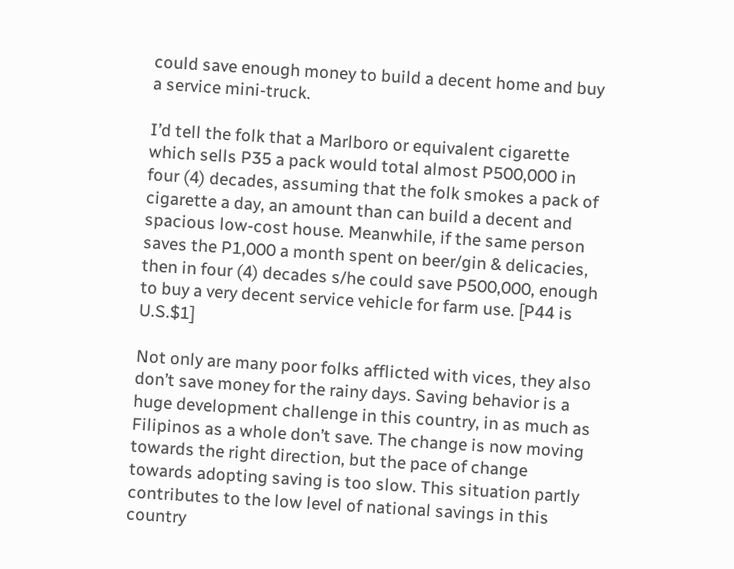could save enough money to build a decent home and buy a service mini-truck.

I’d tell the folk that a Marlboro or equivalent cigarette which sells P35 a pack would total almost P500,000 in four (4) decades, assuming that the folk smokes a pack of cigarette a day, an amount than can build a decent and spacious low-cost house. Meanwhile, if the same person saves the P1,000 a month spent on beer/gin & delicacies, then in four (4) decades s/he could save P500,000, enough to buy a very decent service vehicle for farm use. [P44 is U.S.$1]

Not only are many poor folks afflicted with vices, they also don’t save money for the rainy days. Saving behavior is a huge development challenge in this country, in as much as Filipinos as a whole don’t save. The change is now moving towards the right direction, but the pace of change towards adopting saving is too slow. This situation partly contributes to the low level of national savings in this country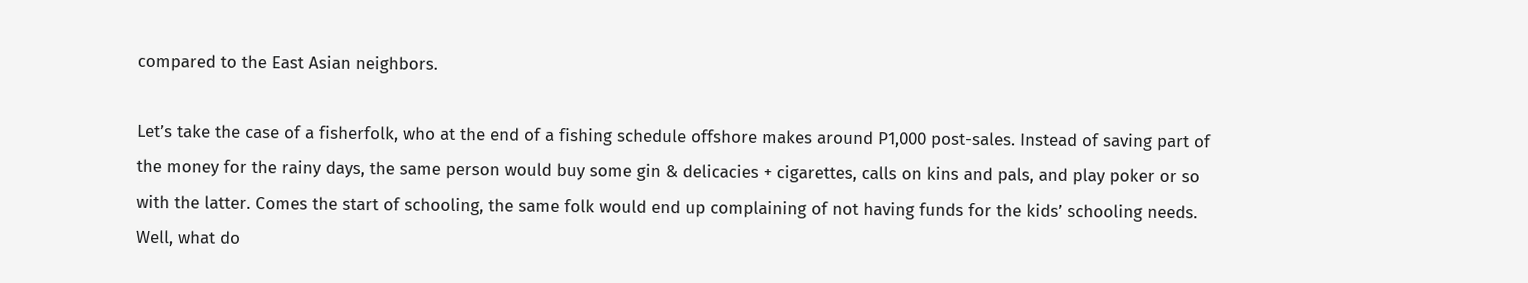compared to the East Asian neighbors.

Let’s take the case of a fisherfolk, who at the end of a fishing schedule offshore makes around P1,000 post-sales. Instead of saving part of the money for the rainy days, the same person would buy some gin & delicacies + cigarettes, calls on kins and pals, and play poker or so with the latter. Comes the start of schooling, the same folk would end up complaining of not having funds for the kids’ schooling needs. Well, what do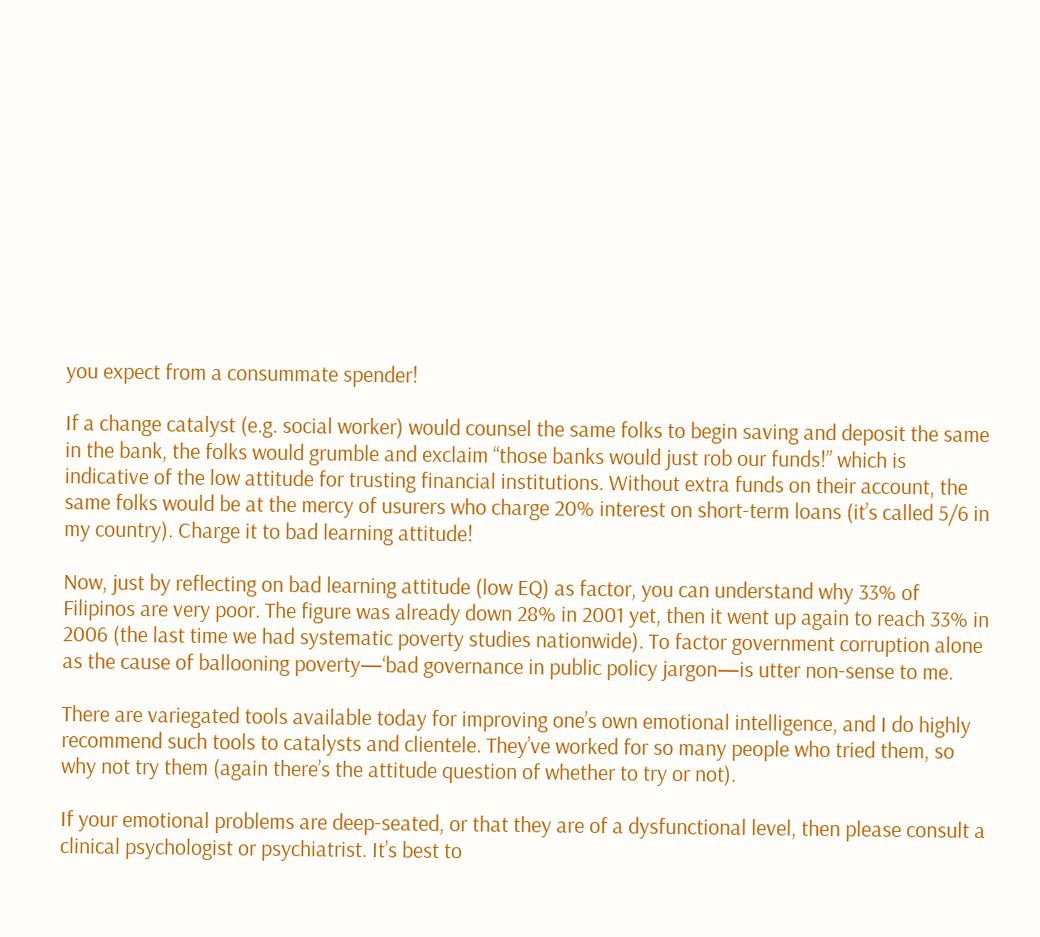you expect from a consummate spender!

If a change catalyst (e.g. social worker) would counsel the same folks to begin saving and deposit the same in the bank, the folks would grumble and exclaim “those banks would just rob our funds!” which is indicative of the low attitude for trusting financial institutions. Without extra funds on their account, the same folks would be at the mercy of usurers who charge 20% interest on short-term loans (it’s called 5/6 in my country). Charge it to bad learning attitude!

Now, just by reflecting on bad learning attitude (low EQ) as factor, you can understand why 33% of Filipinos are very poor. The figure was already down 28% in 2001 yet, then it went up again to reach 33% in 2006 (the last time we had systematic poverty studies nationwide). To factor government corruption alone as the cause of ballooning poverty—‘bad governance in public policy jargon—is utter non-sense to me.

There are variegated tools available today for improving one’s own emotional intelligence, and I do highly recommend such tools to catalysts and clientele. They’ve worked for so many people who tried them, so why not try them (again there’s the attitude question of whether to try or not).

If your emotional problems are deep-seated, or that they are of a dysfunctional level, then please consult a clinical psychologist or psychiatrist. It’s best to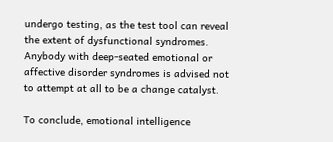undergo testing, as the test tool can reveal the extent of dysfunctional syndromes. Anybody with deep-seated emotional or affective disorder syndromes is advised not to attempt at all to be a change catalyst.

To conclude, emotional intelligence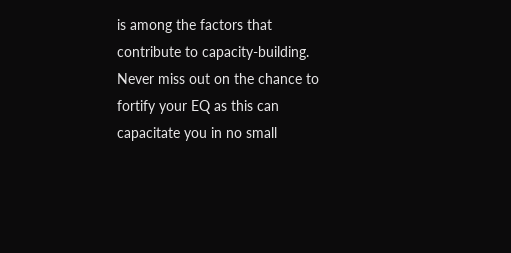is among the factors that contribute to capacity-building. Never miss out on the chance to fortify your EQ as this can capacitate you in no small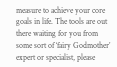measure to achieve your core goals in life. The tools are out there waiting for you from some sort of ‘fairy Godmother’ expert or specialist, please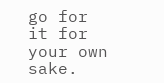go for it for your own sake.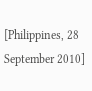[Philippines, 28 September 2010]